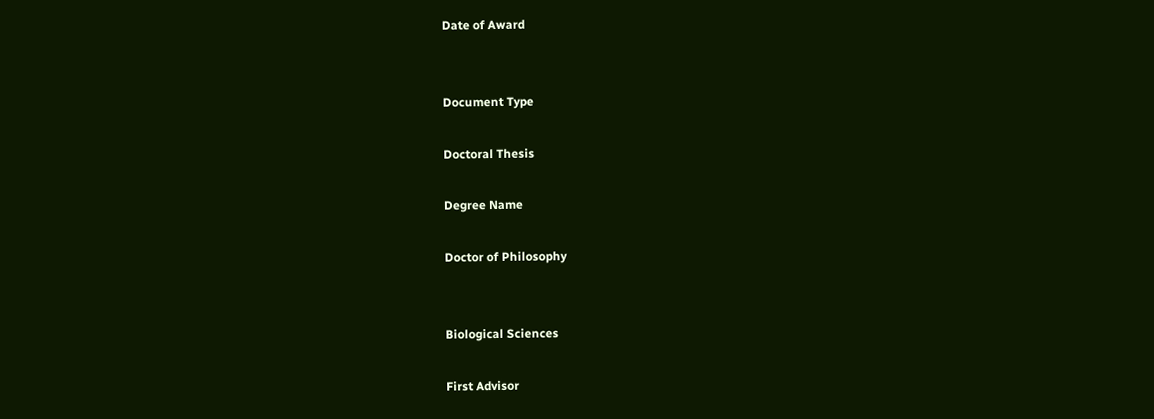Date of Award


Document Type

Doctoral Thesis

Degree Name

Doctor of Philosophy


Biological Sciences

First Advisor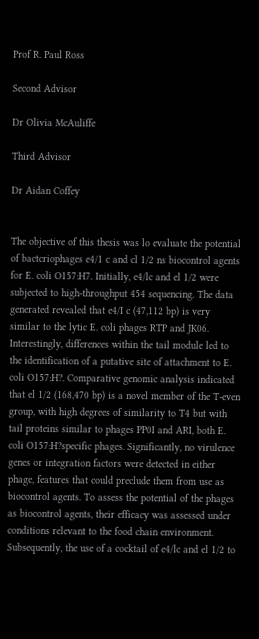Prof R. Paul Ross

Second Advisor

Dr Olivia McAuliffe

Third Advisor

Dr Aidan Coffey


The objective of this thesis was lo evaluate the potential of bactcriophages e4/1 c and cl 1/2 ns biocontrol agents for E. coli O157:H7. Initially, e4/lc and el 1/2 were subjected to high-throughput 454 sequencing. The data generated revealed that e4/I c (47,112 bp) is very similar to the lytic E. coli phages RTP and JK06. Interestingly, differences within the tail module led to the identification of a putative site of attachment to E. coli O157:H?. Comparative genomic analysis indicated that el 1/2 (168,470 bp) is a novel member of the T-even group, with high degrees of similarity to T4 but with tail proteins similar to phages PP0I and ARI, both E. coli O157:H?specific phages. Significantly, no virulence genes or integration factors were detected in either phage, features that could preclude them from use as biocontrol agents. To assess the potential of the phages as biocontrol agents, their efficacy was assessed under conditions relevant to the food chain environment. Subsequently, the use of a cocktail of e4/lc and el 1/2 to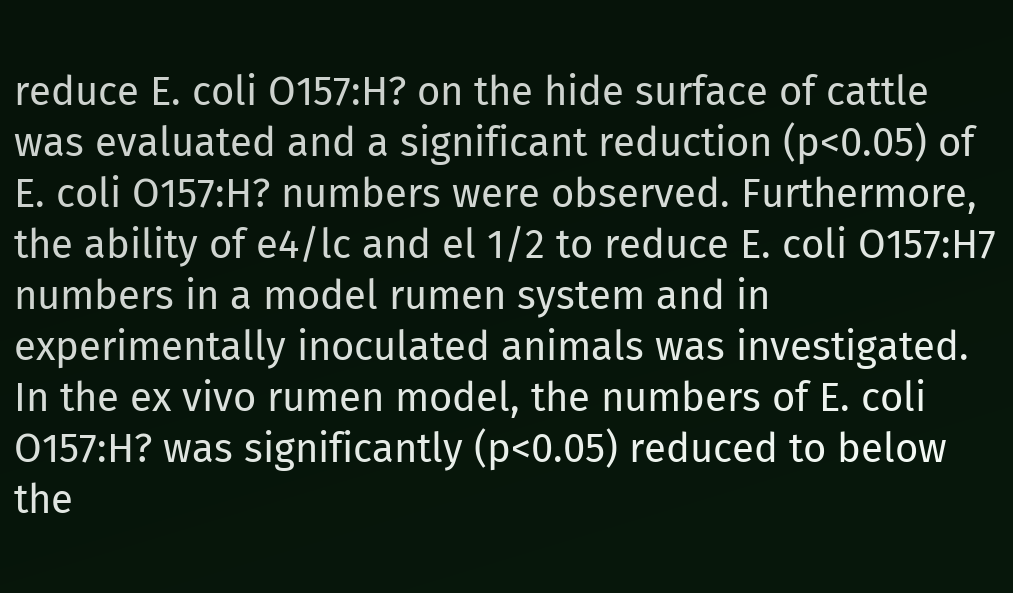reduce E. coli O157:H? on the hide surface of cattle was evaluated and a significant reduction (p<0.05) of E. coli O157:H? numbers were observed. Furthermore, the ability of e4/lc and el 1/2 to reduce E. coli O157:H7 numbers in a model rumen system and in experimentally inoculated animals was investigated. In the ex vivo rumen model, the numbers of E. coli O157:H? was significantly (p<0.05) reduced to below the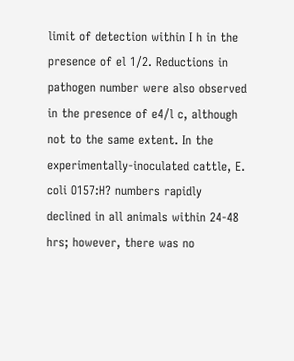limit of detection within I h in the presence of el 1/2. Reductions in pathogen number were also observed in the presence of e4/l c, although not to the same extent. In the experimentally-inoculated cattle, E. coli O157:H? numbers rapidly declined in all animals within 24-48 hrs; however, there was no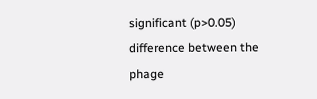significant (p>0.05) difference between the phage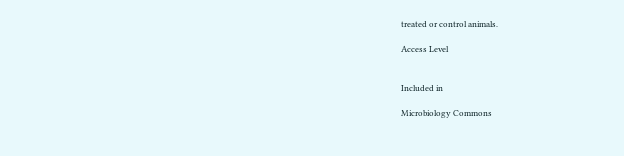treated or control animals.

Access Level


Included in

Microbiology Commons